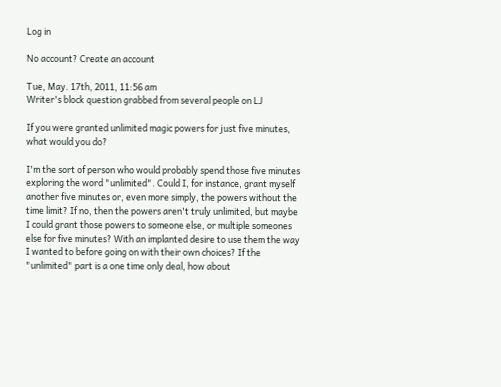Log in

No account? Create an account

Tue, May. 17th, 2011, 11:56 am
Writer's block question grabbed from several people on LJ

If you were granted unlimited magic powers for just five minutes, what would you do?

I'm the sort of person who would probably spend those five minutes exploring the word "unlimited". Could I, for instance, grant myself another five minutes or, even more simply, the powers without the time limit? If no, then the powers aren't truly unlimited, but maybe I could grant those powers to someone else, or multiple someones else for five minutes? With an implanted desire to use them the way I wanted to before going on with their own choices? If the "unlimited" part is a one time only deal, how about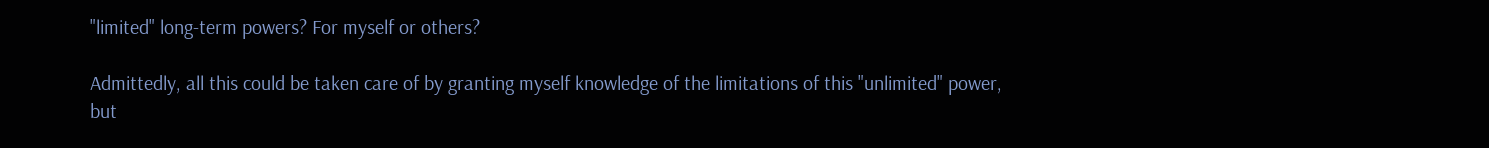"limited" long-term powers? For myself or others?

Admittedly, all this could be taken care of by granting myself knowledge of the limitations of this "unlimited" power, but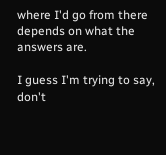where I'd go from there depends on what the answers are.

I guess I'm trying to say, don't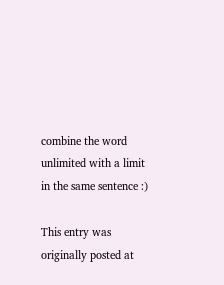combine the word unlimited with a limit in the same sentence :)

This entry was originally posted at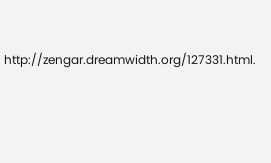http://zengar.dreamwidth.org/127331.html.